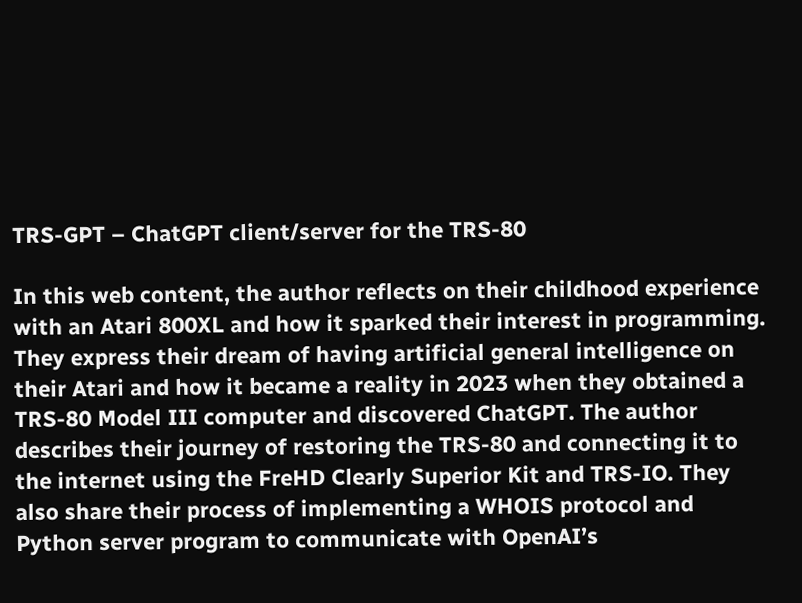TRS-GPT – ChatGPT client/server for the TRS-80

In this web content, the author reflects on their childhood experience with an Atari 800XL and how it sparked their interest in programming. They express their dream of having artificial general intelligence on their Atari and how it became a reality in 2023 when they obtained a TRS-80 Model III computer and discovered ChatGPT. The author describes their journey of restoring the TRS-80 and connecting it to the internet using the FreHD Clearly Superior Kit and TRS-IO. They also share their process of implementing a WHOIS protocol and Python server program to communicate with OpenAI’s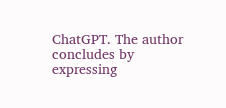ChatGPT. The author concludes by expressing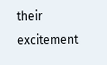their excitement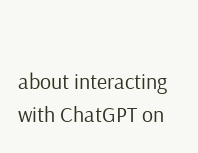about interacting with ChatGPT on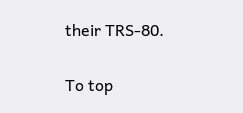their TRS-80.

To top